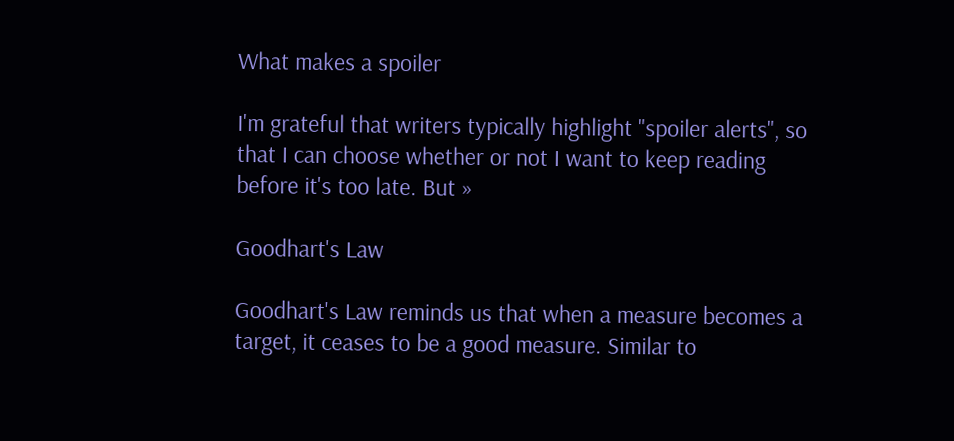What makes a spoiler

I'm grateful that writers typically highlight "spoiler alerts", so that I can choose whether or not I want to keep reading before it's too late. But »

Goodhart's Law

Goodhart's Law reminds us that when a measure becomes a target, it ceases to be a good measure. Similar to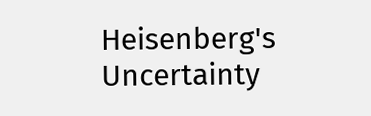Heisenberg's Uncertainty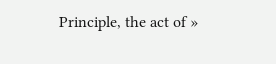Principle, the act of »